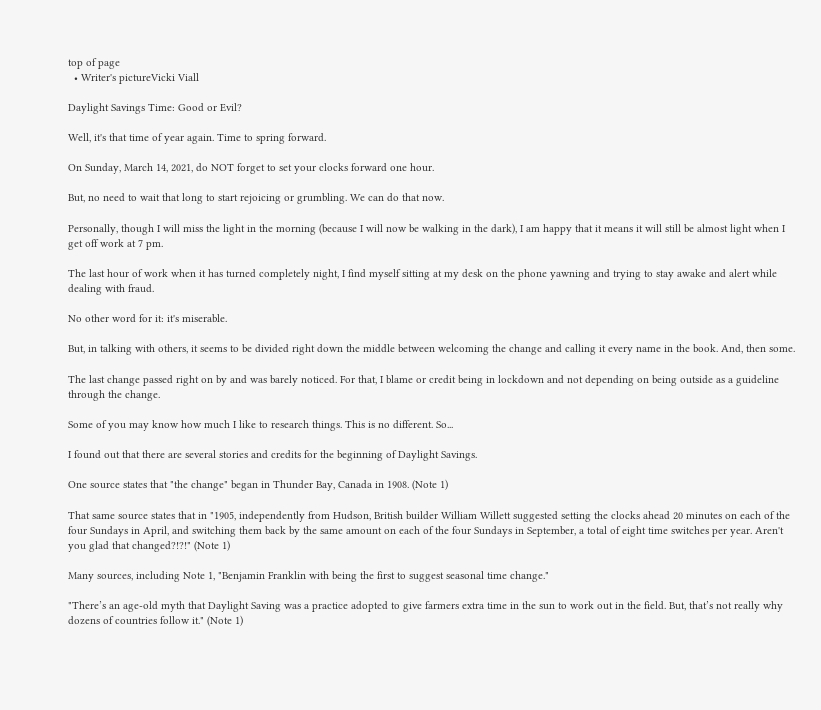top of page
  • Writer's pictureVicki Viall

Daylight Savings Time: Good or Evil?

Well, it's that time of year again. Time to spring forward.

On Sunday, March 14, 2021, do NOT forget to set your clocks forward one hour.

But, no need to wait that long to start rejoicing or grumbling. We can do that now.

Personally, though I will miss the light in the morning (because I will now be walking in the dark), I am happy that it means it will still be almost light when I get off work at 7 pm.

The last hour of work when it has turned completely night, I find myself sitting at my desk on the phone yawning and trying to stay awake and alert while dealing with fraud.

No other word for it: it's miserable.

But, in talking with others, it seems to be divided right down the middle between welcoming the change and calling it every name in the book. And, then some.

The last change passed right on by and was barely noticed. For that, I blame or credit being in lockdown and not depending on being outside as a guideline through the change.

Some of you may know how much I like to research things. This is no different. So...

I found out that there are several stories and credits for the beginning of Daylight Savings.

One source states that "the change" began in Thunder Bay, Canada in 1908. (Note 1)

That same source states that in "1905, independently from Hudson, British builder William Willett suggested setting the clocks ahead 20 minutes on each of the four Sundays in April, and switching them back by the same amount on each of the four Sundays in September, a total of eight time switches per year. Aren't you glad that changed?!?!" (Note 1)

Many sources, including Note 1, "Benjamin Franklin with being the first to suggest seasonal time change."

"There’s an age-old myth that Daylight Saving was a practice adopted to give farmers extra time in the sun to work out in the field. But, that’s not really why dozens of countries follow it." (Note 1)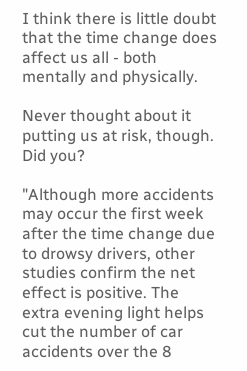I think there is little doubt that the time change does affect us all - both mentally and physically.

Never thought about it putting us at risk, though. Did you?

"Although more accidents may occur the first week after the time change due to drowsy drivers, other studies confirm the net effect is positive. The extra evening light helps cut the number of car accidents over the 8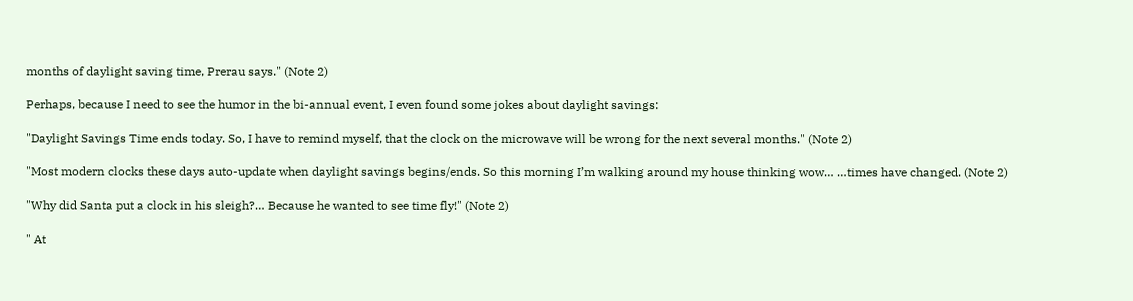months of daylight saving time, Prerau says." (Note 2)

Perhaps, because I need to see the humor in the bi-annual event, I even found some jokes about daylight savings:

"Daylight Savings Time ends today. So, I have to remind myself, that the clock on the microwave will be wrong for the next several months." (Note 2)

"Most modern clocks these days auto-update when daylight savings begins/ends. So this morning I’m walking around my house thinking wow… …times have changed. (Note 2)

"Why did Santa put a clock in his sleigh?… Because he wanted to see time fly!" (Note 2)

" At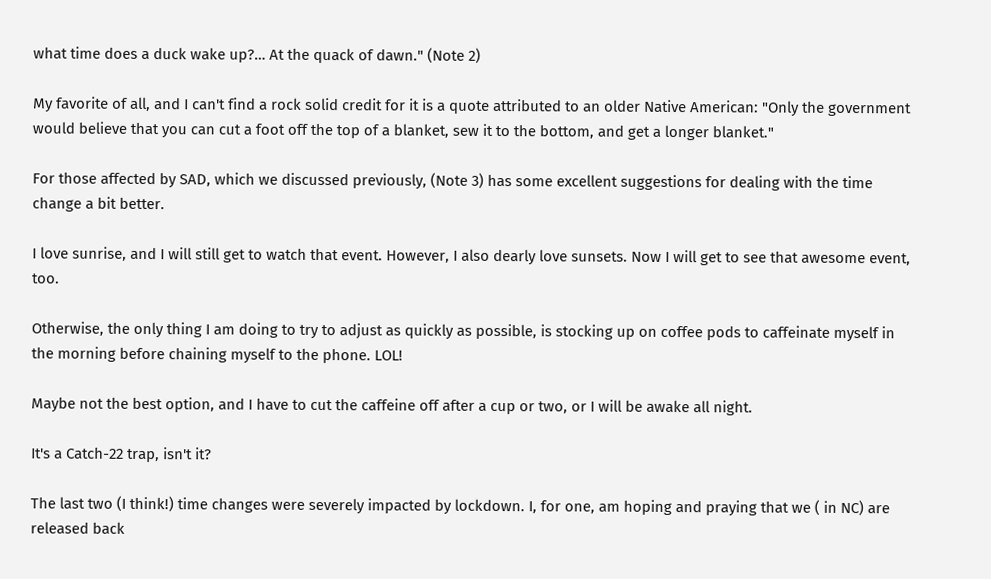what time does a duck wake up?… At the quack of dawn." (Note 2)

My favorite of all, and I can't find a rock solid credit for it is a quote attributed to an older Native American: "Only the government would believe that you can cut a foot off the top of a blanket, sew it to the bottom, and get a longer blanket."

For those affected by SAD, which we discussed previously, (Note 3) has some excellent suggestions for dealing with the time change a bit better.

I love sunrise, and I will still get to watch that event. However, I also dearly love sunsets. Now I will get to see that awesome event, too.

Otherwise, the only thing I am doing to try to adjust as quickly as possible, is stocking up on coffee pods to caffeinate myself in the morning before chaining myself to the phone. LOL!

Maybe not the best option, and I have to cut the caffeine off after a cup or two, or I will be awake all night.

It's a Catch-22 trap, isn't it?

The last two (I think!) time changes were severely impacted by lockdown. I, for one, am hoping and praying that we ( in NC) are released back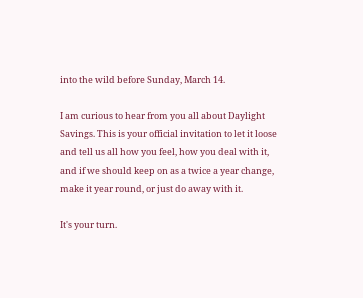into the wild before Sunday, March 14.

I am curious to hear from you all about Daylight Savings. This is your official invitation to let it loose and tell us all how you feel, how you deal with it, and if we should keep on as a twice a year change, make it year round, or just do away with it.

It's your turn.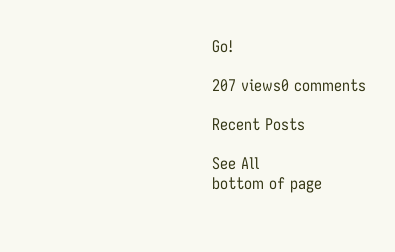Go!

207 views0 comments

Recent Posts

See All
bottom of page